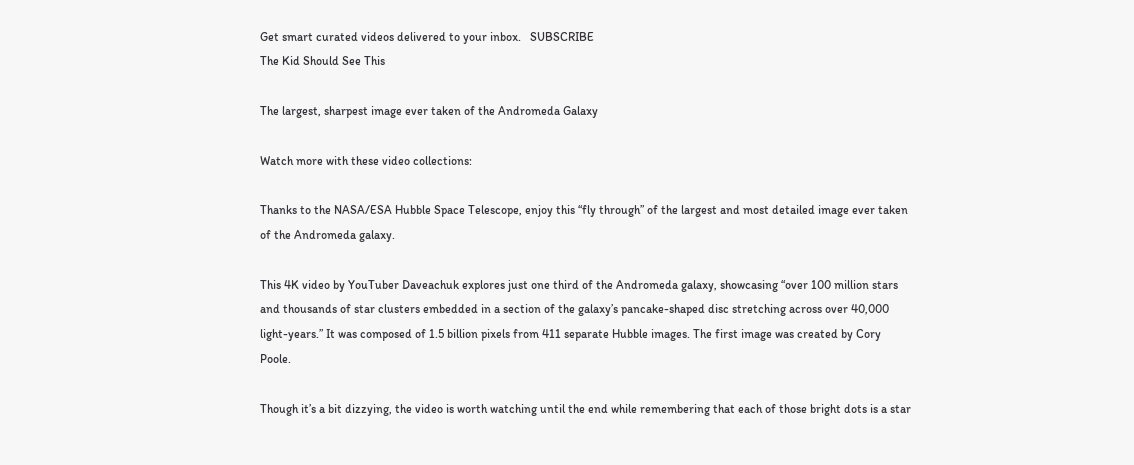Get smart curated videos delivered to your inbox.   SUBSCRIBE
The Kid Should See This

The largest, sharpest image ever taken of the Andromeda Galaxy

Watch more with these video collections:

Thanks to the NASA/ESA Hubble Space Telescope, enjoy this “fly through” of the largest and most detailed image ever taken of the Andromeda galaxy.

This 4K video by YouTuber Daveachuk explores just one third of the Andromeda galaxy, showcasing “over 100 million stars and thousands of star clusters embedded in a section of the galaxy’s pancake-shaped disc stretching across over 40,000 light-years.” It was composed of 1.5 billion pixels from 411 separate Hubble images. The first image was created by Cory Poole.

Though it’s a bit dizzying, the video is worth watching until the end while remembering that each of those bright dots is a star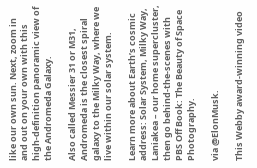like our own sun. Next, zoom in and out on your own with this high-definition panoramic view of the Andromeda Galaxy.

Also called Messier 31 or M31, Andromeda is the closest spiral galaxy to the Milky Way, where we live within our solar system.

Learn more about Earth’s cosmic address: Solar System, Milky Way, Laniakea – our home supercluster, then go behind-the-scenes with PBS Off Book: The Beauty of Space Photography.

via @ElonMusk.

This Webby award-winning video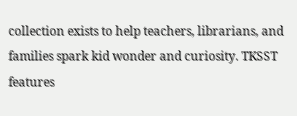collection exists to help teachers, librarians, and families spark kid wonder and curiosity. TKSST features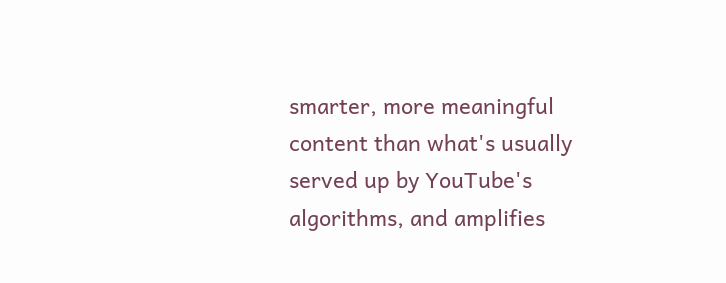smarter, more meaningful content than what's usually served up by YouTube's algorithms, and amplifies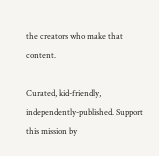the creators who make that content.

Curated, kid-friendly, independently-published. Support this mission by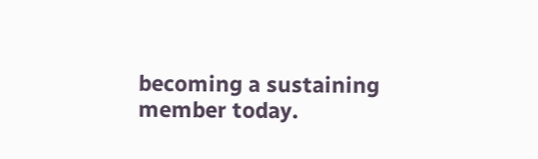becoming a sustaining member today.